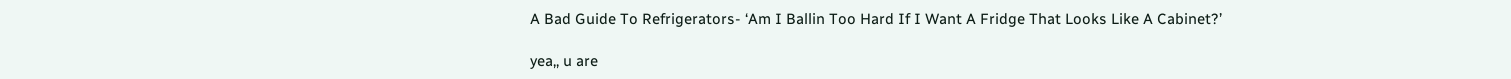A Bad Guide To Refrigerators- ‘Am I Ballin Too Hard If I Want A Fridge That Looks Like A Cabinet?’

yea,, u are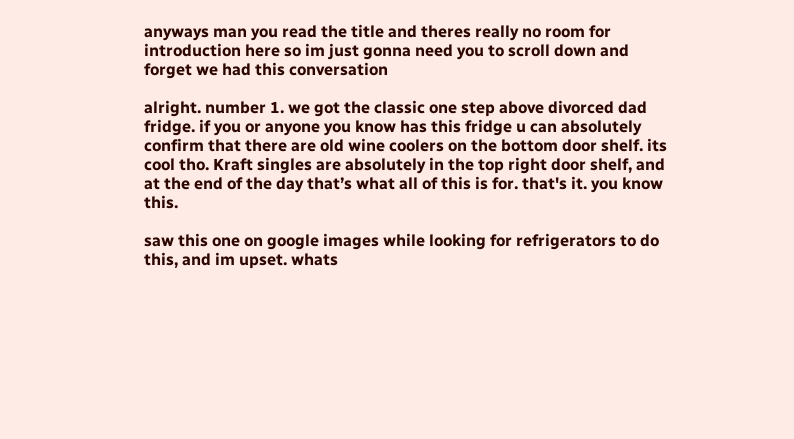anyways man you read the title and theres really no room for introduction here so im just gonna need you to scroll down and forget we had this conversation

alright. number 1. we got the classic one step above divorced dad fridge. if you or anyone you know has this fridge u can absolutely confirm that there are old wine coolers on the bottom door shelf. its cool tho. Kraft singles are absolutely in the top right door shelf, and at the end of the day that’s what all of this is for. that's it. you know this.

saw this one on google images while looking for refrigerators to do this, and im upset. whats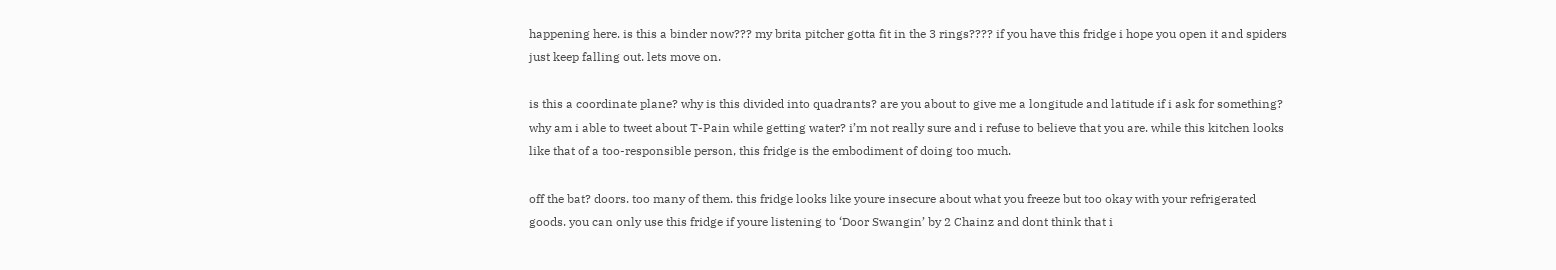happening here. is this a binder now??? my brita pitcher gotta fit in the 3 rings???? if you have this fridge i hope you open it and spiders just keep falling out. lets move on.

is this a coordinate plane? why is this divided into quadrants? are you about to give me a longitude and latitude if i ask for something? why am i able to tweet about T-Pain while getting water? i’m not really sure and i refuse to believe that you are. while this kitchen looks like that of a too-responsible person, this fridge is the embodiment of doing too much.

off the bat? doors. too many of them. this fridge looks like youre insecure about what you freeze but too okay with your refrigerated goods. you can only use this fridge if youre listening to ‘Door Swangin’ by 2 Chainz and dont think that i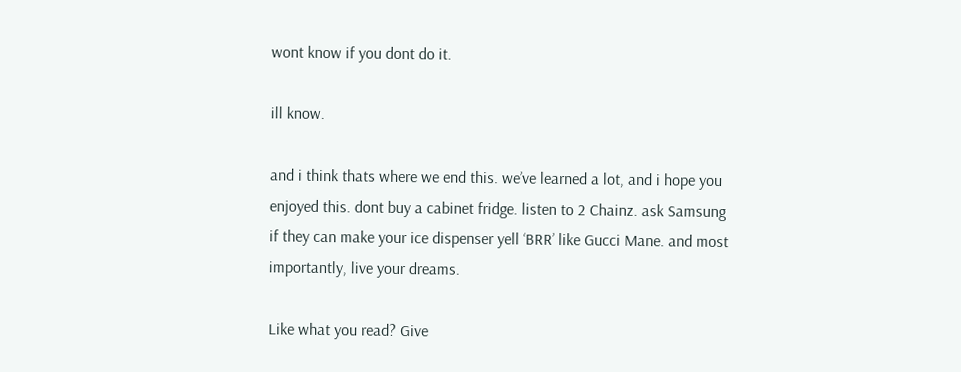wont know if you dont do it.

ill know.

and i think thats where we end this. we’ve learned a lot, and i hope you enjoyed this. dont buy a cabinet fridge. listen to 2 Chainz. ask Samsung if they can make your ice dispenser yell ‘BRR’ like Gucci Mane. and most importantly, live your dreams.

Like what you read? Give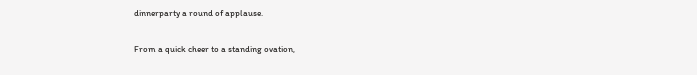dinnerparty a round of applause.

From a quick cheer to a standing ovation,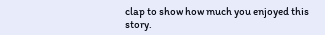clap to show how much you enjoyed this story.